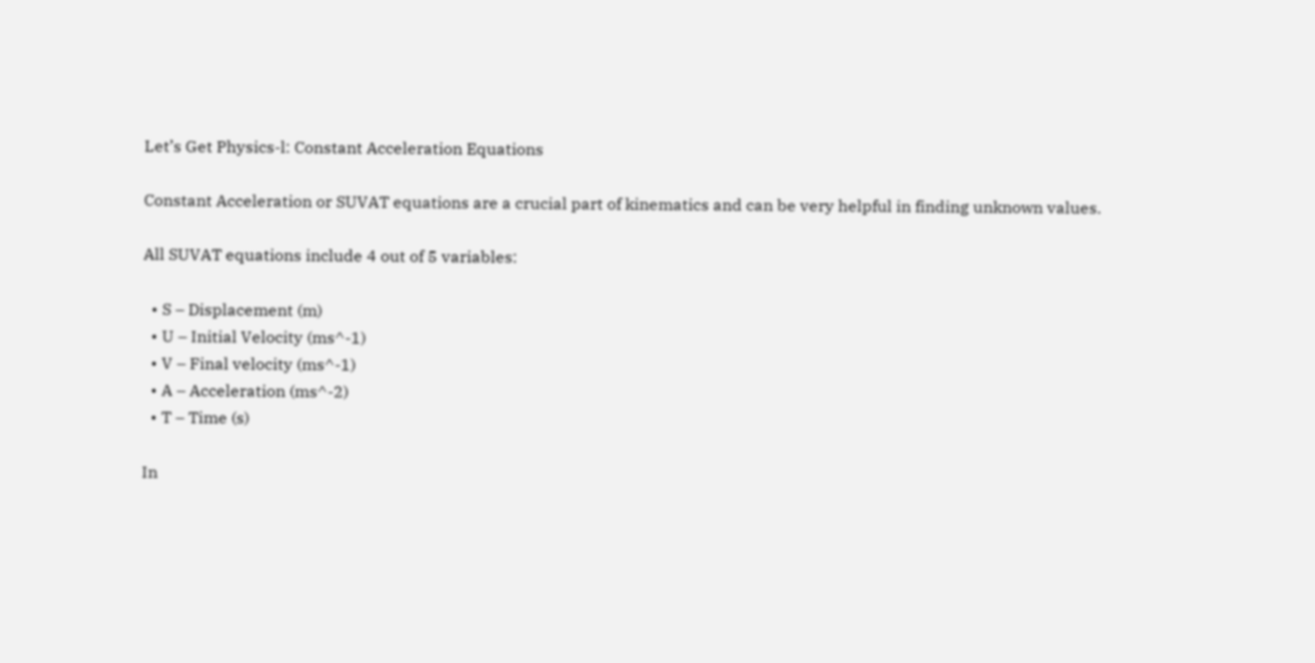Let’s Get Physics-l: Constant Acceleration Equations

Constant Acceleration or SUVAT equations are a crucial part of kinematics and can be very helpful in finding unknown values.

All SUVAT equations include 4 out of 5 variables:

  • S – Displacement (m)
  • U – Initial Velocity (ms^-1)
  • V – Final velocity (ms^-1)
  • A – Acceleration (ms^-2)
  • T – Time (s)

In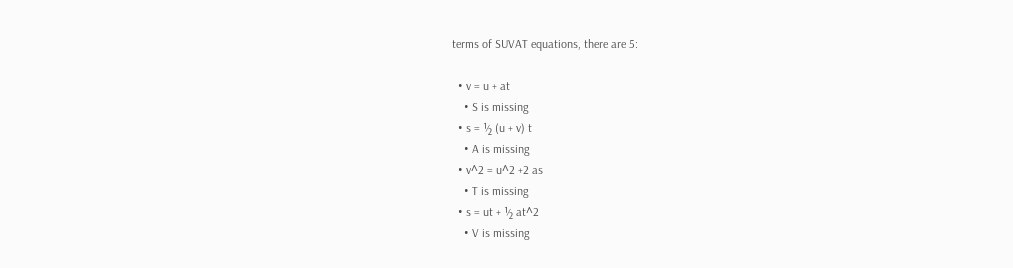terms of SUVAT equations, there are 5:

  • v = u + at
    • S is missing
  • s = ½ (u + v) t
    • A is missing
  • v^2 = u^2 +2 as
    • T is missing
  • s = ut + ½ at^2
    • V is missing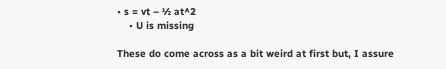• s = vt – ½ at^2
    • U is missing

These do come across as a bit weird at first but, I assure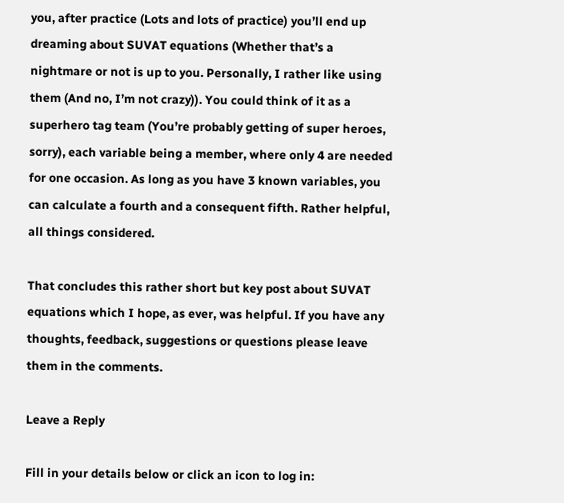you, after practice (Lots and lots of practice) you’ll end up dreaming about SUVAT equations (Whether that’s a nightmare or not is up to you. Personally, I rather like using them (And no, I’m not crazy)). You could think of it as a superhero tag team (You’re probably getting of super heroes, sorry), each variable being a member, where only 4 are needed for one occasion. As long as you have 3 known variables, you can calculate a fourth and a consequent fifth. Rather helpful, all things considered.

That concludes this rather short but key post about SUVAT equations which I hope, as ever, was helpful. If you have any thoughts, feedback, suggestions or questions please leave them in the comments.

Leave a Reply

Fill in your details below or click an icon to log in: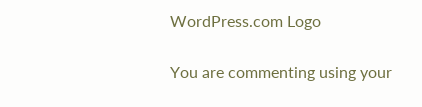WordPress.com Logo

You are commenting using your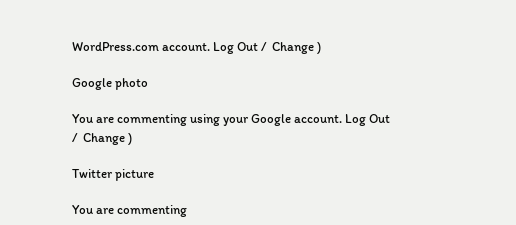WordPress.com account. Log Out /  Change )

Google photo

You are commenting using your Google account. Log Out /  Change )

Twitter picture

You are commenting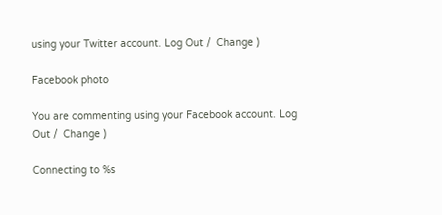using your Twitter account. Log Out /  Change )

Facebook photo

You are commenting using your Facebook account. Log Out /  Change )

Connecting to %s